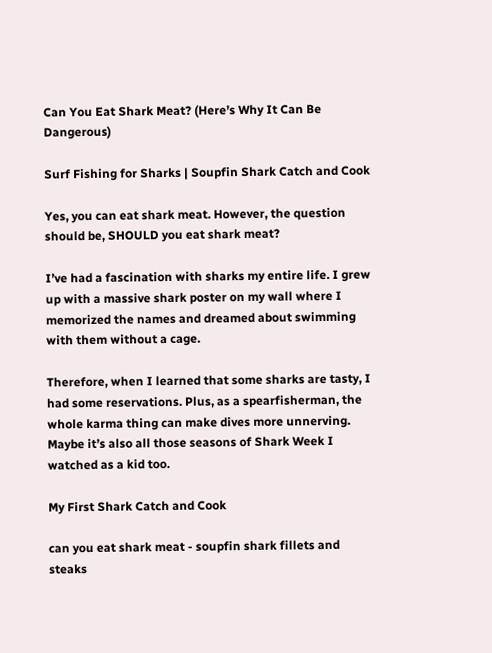Can You Eat Shark Meat? (Here’s Why It Can Be Dangerous)

Surf Fishing for Sharks | Soupfin Shark Catch and Cook

Yes, you can eat shark meat. However, the question should be, SHOULD you eat shark meat?

I’ve had a fascination with sharks my entire life. I grew up with a massive shark poster on my wall where I memorized the names and dreamed about swimming with them without a cage.

Therefore, when I learned that some sharks are tasty, I had some reservations. Plus, as a spearfisherman, the whole karma thing can make dives more unnerving. Maybe it’s also all those seasons of Shark Week I watched as a kid too.

My First Shark Catch and Cook

can you eat shark meat - soupfin shark fillets and steaks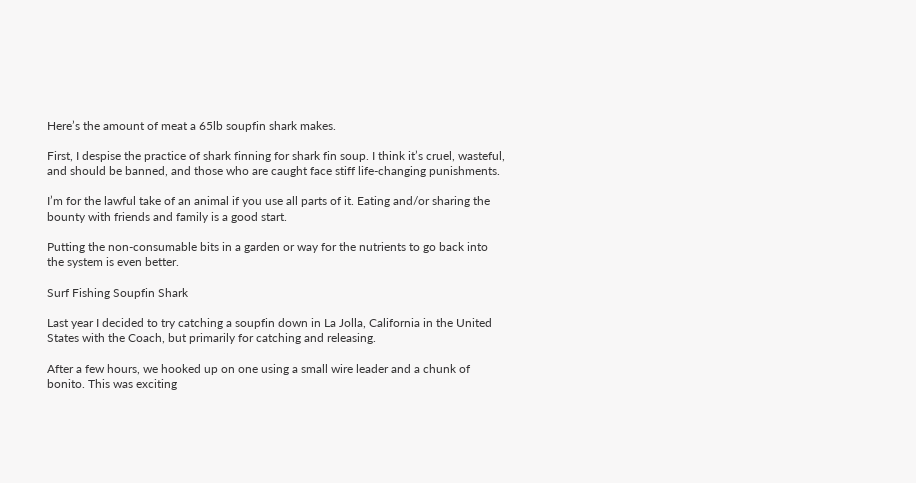Here’s the amount of meat a 65lb soupfin shark makes.

First, I despise the practice of shark finning for shark fin soup. I think it’s cruel, wasteful, and should be banned, and those who are caught face stiff life-changing punishments.

I’m for the lawful take of an animal if you use all parts of it. Eating and/or sharing the bounty with friends and family is a good start.

Putting the non-consumable bits in a garden or way for the nutrients to go back into the system is even better.

Surf Fishing Soupfin Shark

Last year I decided to try catching a soupfin down in La Jolla, California in the United States with the Coach, but primarily for catching and releasing.

After a few hours, we hooked up on one using a small wire leader and a chunk of bonito. This was exciting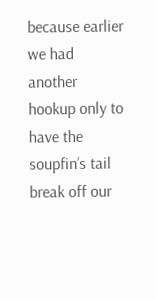because earlier we had another hookup only to have the soupfin’s tail break off our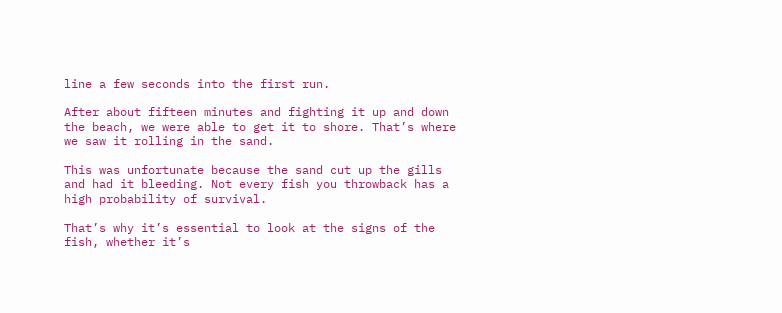line a few seconds into the first run.

After about fifteen minutes and fighting it up and down the beach, we were able to get it to shore. That’s where we saw it rolling in the sand.

This was unfortunate because the sand cut up the gills and had it bleeding. Not every fish you throwback has a high probability of survival.

That’s why it’s essential to look at the signs of the fish, whether it’s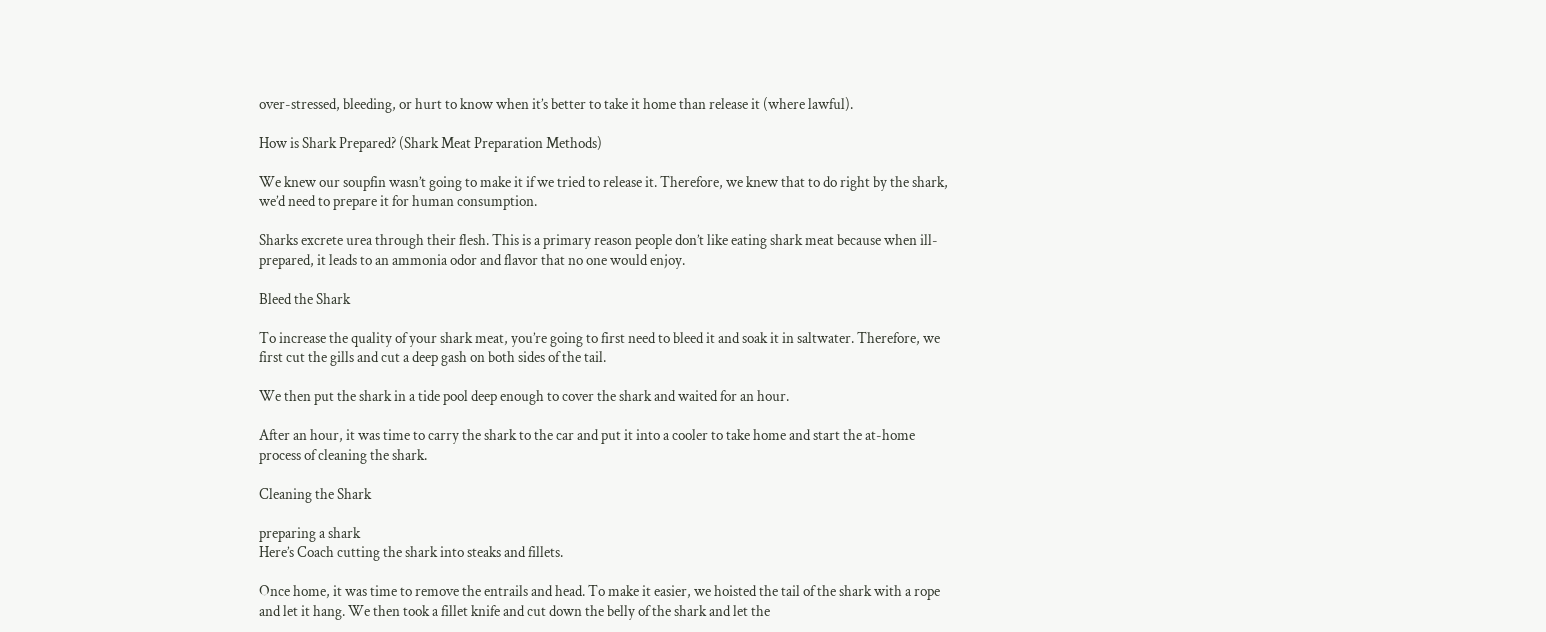over-stressed, bleeding, or hurt to know when it’s better to take it home than release it (where lawful).

How is Shark Prepared? (Shark Meat Preparation Methods)

We knew our soupfin wasn’t going to make it if we tried to release it. Therefore, we knew that to do right by the shark, we’d need to prepare it for human consumption.

Sharks excrete urea through their flesh. This is a primary reason people don’t like eating shark meat because when ill-prepared, it leads to an ammonia odor and flavor that no one would enjoy.

Bleed the Shark

To increase the quality of your shark meat, you’re going to first need to bleed it and soak it in saltwater. Therefore, we first cut the gills and cut a deep gash on both sides of the tail.

We then put the shark in a tide pool deep enough to cover the shark and waited for an hour.

After an hour, it was time to carry the shark to the car and put it into a cooler to take home and start the at-home process of cleaning the shark.

Cleaning the Shark

preparing a shark
Here’s Coach cutting the shark into steaks and fillets.

Once home, it was time to remove the entrails and head. To make it easier, we hoisted the tail of the shark with a rope and let it hang. We then took a fillet knife and cut down the belly of the shark and let the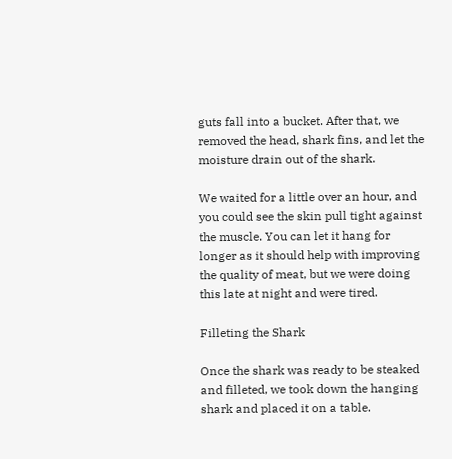guts fall into a bucket. After that, we removed the head, shark fins, and let the moisture drain out of the shark.

We waited for a little over an hour, and you could see the skin pull tight against the muscle. You can let it hang for longer as it should help with improving the quality of meat, but we were doing this late at night and were tired.

Filleting the Shark

Once the shark was ready to be steaked and filleted, we took down the hanging shark and placed it on a table.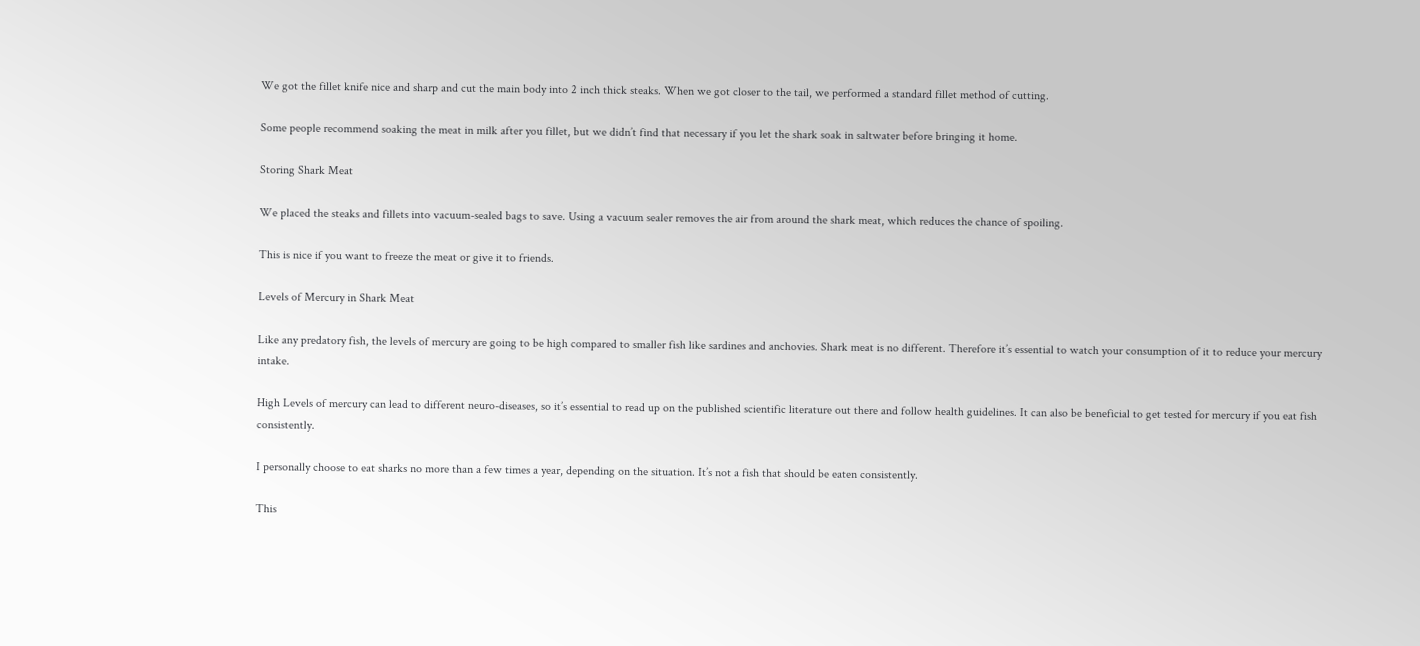We got the fillet knife nice and sharp and cut the main body into 2 inch thick steaks. When we got closer to the tail, we performed a standard fillet method of cutting.

Some people recommend soaking the meat in milk after you fillet, but we didn’t find that necessary if you let the shark soak in saltwater before bringing it home.

Storing Shark Meat

We placed the steaks and fillets into vacuum-sealed bags to save. Using a vacuum sealer removes the air from around the shark meat, which reduces the chance of spoiling.

This is nice if you want to freeze the meat or give it to friends.

Levels of Mercury in Shark Meat

Like any predatory fish, the levels of mercury are going to be high compared to smaller fish like sardines and anchovies. Shark meat is no different. Therefore it’s essential to watch your consumption of it to reduce your mercury intake.

High Levels of mercury can lead to different neuro-diseases, so it’s essential to read up on the published scientific literature out there and follow health guidelines. It can also be beneficial to get tested for mercury if you eat fish consistently.

I personally choose to eat sharks no more than a few times a year, depending on the situation. It’s not a fish that should be eaten consistently.

This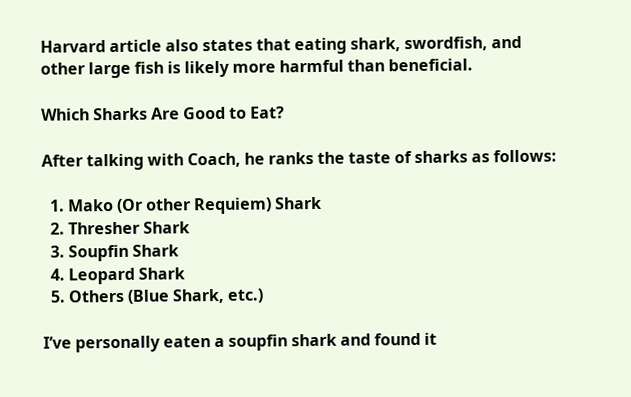Harvard article also states that eating shark, swordfish, and other large fish is likely more harmful than beneficial.

Which Sharks Are Good to Eat?

After talking with Coach, he ranks the taste of sharks as follows:

  1. Mako (Or other Requiem) Shark
  2. Thresher Shark
  3. Soupfin Shark
  4. Leopard Shark
  5. Others (Blue Shark, etc.)

I’ve personally eaten a soupfin shark and found it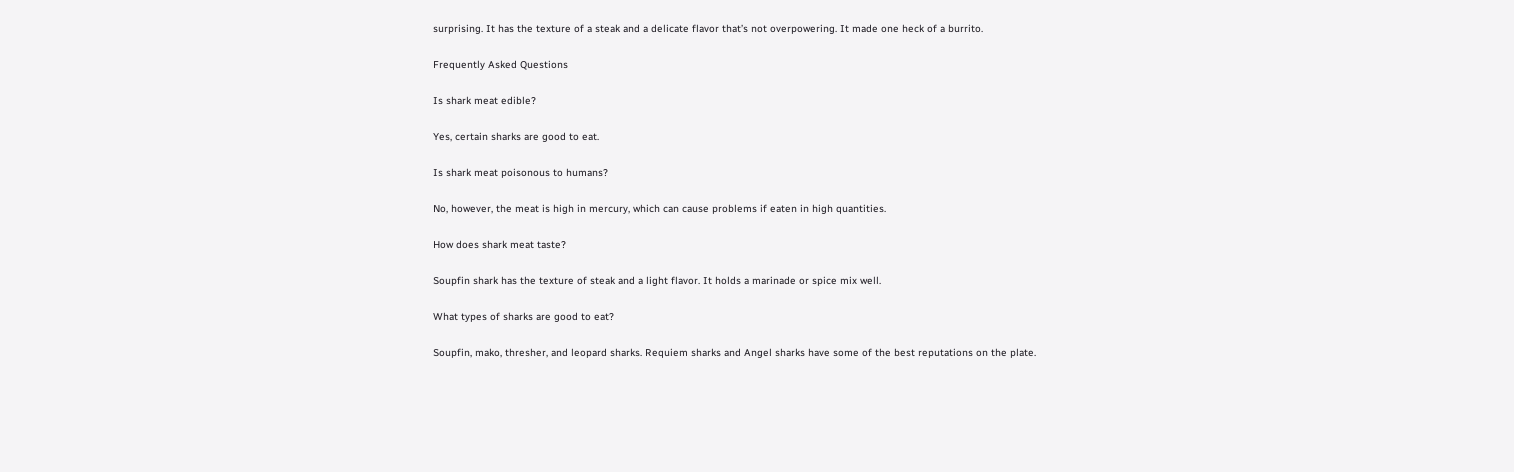surprising. It has the texture of a steak and a delicate flavor that’s not overpowering. It made one heck of a burrito.

Frequently Asked Questions

Is shark meat edible?

Yes, certain sharks are good to eat.

Is shark meat poisonous to humans?

No, however, the meat is high in mercury, which can cause problems if eaten in high quantities.

How does shark meat taste?

Soupfin shark has the texture of steak and a light flavor. It holds a marinade or spice mix well.

What types of sharks are good to eat?

Soupfin, mako, thresher, and leopard sharks. Requiem sharks and Angel sharks have some of the best reputations on the plate.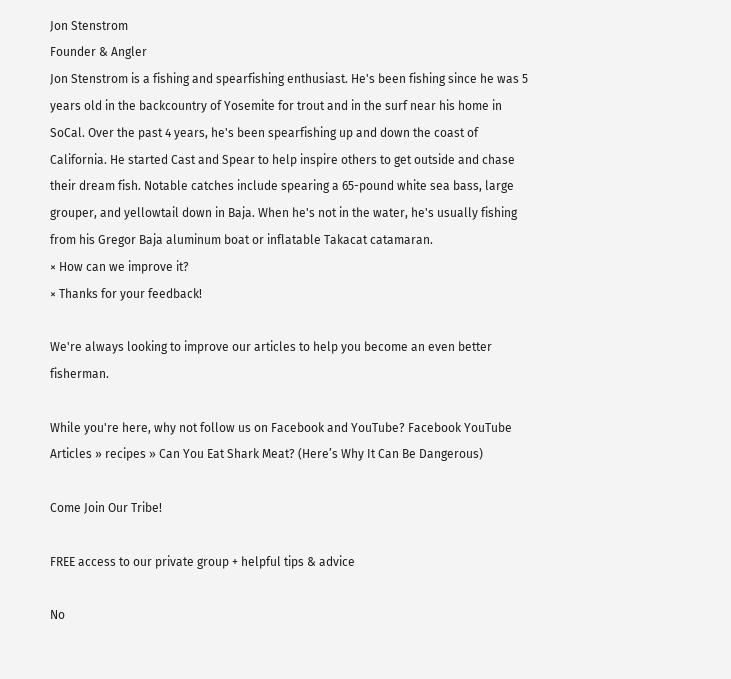Jon Stenstrom
Founder & Angler
Jon Stenstrom is a fishing and spearfishing enthusiast. He's been fishing since he was 5 years old in the backcountry of Yosemite for trout and in the surf near his home in SoCal. Over the past 4 years, he's been spearfishing up and down the coast of California. He started Cast and Spear to help inspire others to get outside and chase their dream fish. Notable catches include spearing a 65-pound white sea bass, large grouper, and yellowtail down in Baja. When he's not in the water, he's usually fishing from his Gregor Baja aluminum boat or inflatable Takacat catamaran.
× How can we improve it?
× Thanks for your feedback!

We're always looking to improve our articles to help you become an even better fisherman.

While you're here, why not follow us on Facebook and YouTube? Facebook YouTube
Articles » recipes » Can You Eat Shark Meat? (Here’s Why It Can Be Dangerous)

Come Join Our Tribe!

FREE access to our private group + helpful tips & advice

No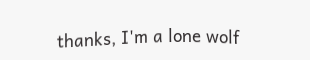thanks, I'm a lone wolf